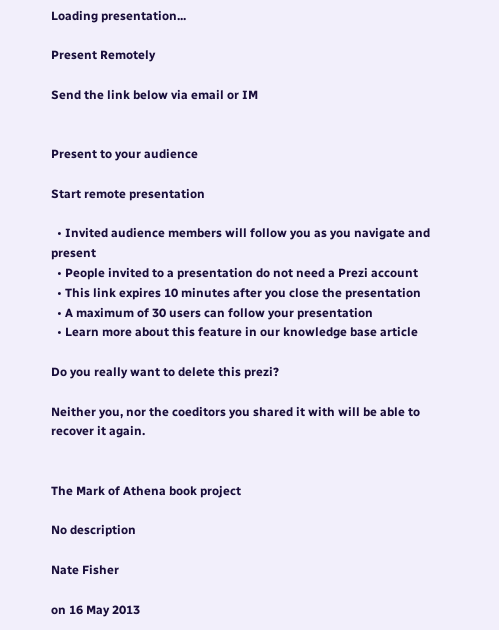Loading presentation...

Present Remotely

Send the link below via email or IM


Present to your audience

Start remote presentation

  • Invited audience members will follow you as you navigate and present
  • People invited to a presentation do not need a Prezi account
  • This link expires 10 minutes after you close the presentation
  • A maximum of 30 users can follow your presentation
  • Learn more about this feature in our knowledge base article

Do you really want to delete this prezi?

Neither you, nor the coeditors you shared it with will be able to recover it again.


The Mark of Athena book project

No description

Nate Fisher

on 16 May 2013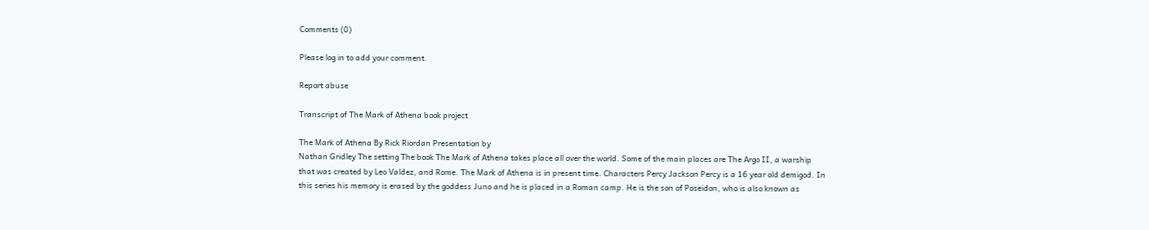Comments (0)

Please log in to add your comment.

Report abuse

Transcript of The Mark of Athena book project

The Mark of Athena By Rick Riordan Presentation by
Nathan Gridley The setting The book The Mark of Athena takes place all over the world. Some of the main places are The Argo II, a warship that was created by Leo Valdez, and Rome. The Mark of Athena is in present time. Characters Percy Jackson Percy is a 16 year old demigod. In this series his memory is erased by the goddess Juno and he is placed in a Roman camp. He is the son of Poseidon, who is also known as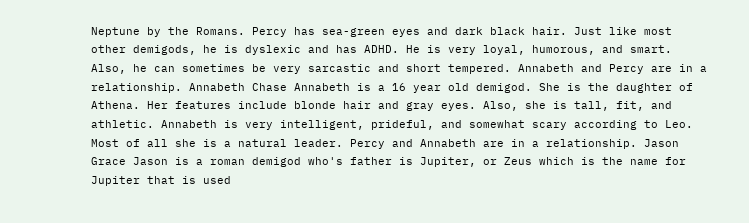Neptune by the Romans. Percy has sea-green eyes and dark black hair. Just like most other demigods, he is dyslexic and has ADHD. He is very loyal, humorous, and smart. Also, he can sometimes be very sarcastic and short tempered. Annabeth and Percy are in a relationship. Annabeth Chase Annabeth is a 16 year old demigod. She is the daughter of Athena. Her features include blonde hair and gray eyes. Also, she is tall, fit, and athletic. Annabeth is very intelligent, prideful, and somewhat scary according to Leo. Most of all she is a natural leader. Percy and Annabeth are in a relationship. Jason Grace Jason is a roman demigod who's father is Jupiter, or Zeus which is the name for Jupiter that is used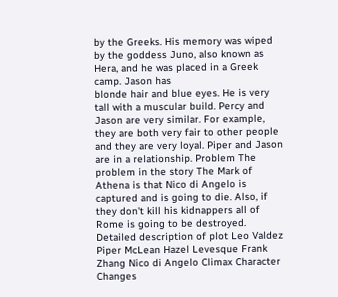by the Greeks. His memory was wiped by the goddess Juno, also known as Hera, and he was placed in a Greek camp. Jason has
blonde hair and blue eyes. He is very tall with a muscular build. Percy and Jason are very similar. For example, they are both very fair to other people and they are very loyal. Piper and Jason are in a relationship. Problem The problem in the story The Mark of Athena is that Nico di Angelo is captured and is going to die. Also, if they don't kill his kidnappers all of Rome is going to be destroyed. Detailed description of plot Leo Valdez Piper McLean Hazel Levesque Frank Zhang Nico di Angelo Climax Character Changes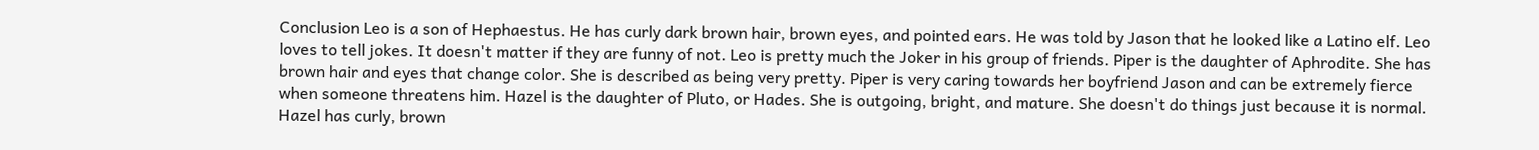Conclusion Leo is a son of Hephaestus. He has curly dark brown hair, brown eyes, and pointed ears. He was told by Jason that he looked like a Latino elf. Leo loves to tell jokes. It doesn't matter if they are funny of not. Leo is pretty much the Joker in his group of friends. Piper is the daughter of Aphrodite. She has brown hair and eyes that change color. She is described as being very pretty. Piper is very caring towards her boyfriend Jason and can be extremely fierce when someone threatens him. Hazel is the daughter of Pluto, or Hades. She is outgoing, bright, and mature. She doesn't do things just because it is normal. Hazel has curly, brown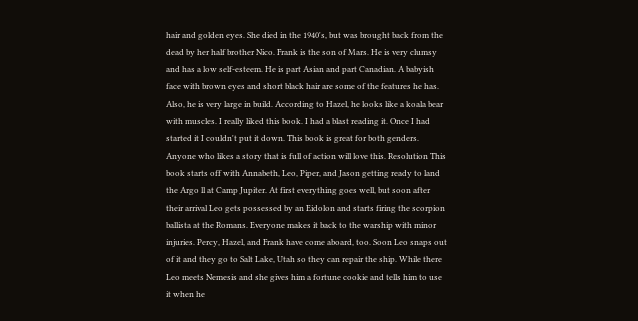hair and golden eyes. She died in the 1940's, but was brought back from the dead by her half brother Nico. Frank is the son of Mars. He is very clumsy and has a low self-esteem. He is part Asian and part Canadian. A babyish face with brown eyes and short black hair are some of the features he has. Also, he is very large in build. According to Hazel, he looks like a koala bear with muscles. I really liked this book. I had a blast reading it. Once I had started it I couldn't put it down. This book is great for both genders. Anyone who likes a story that is full of action will love this. Resolution This book starts off with Annabeth, Leo, Piper, and Jason getting ready to land the Argo ll at Camp Jupiter. At first everything goes well, but soon after their arrival Leo gets possessed by an Eidolon and starts firing the scorpion ballista at the Romans. Everyone makes it back to the warship with minor injuries. Percy, Hazel, and Frank have come aboard, too. Soon Leo snaps out of it and they go to Salt Lake, Utah so they can repair the ship. While there Leo meets Nemesis and she gives him a fortune cookie and tells him to use it when he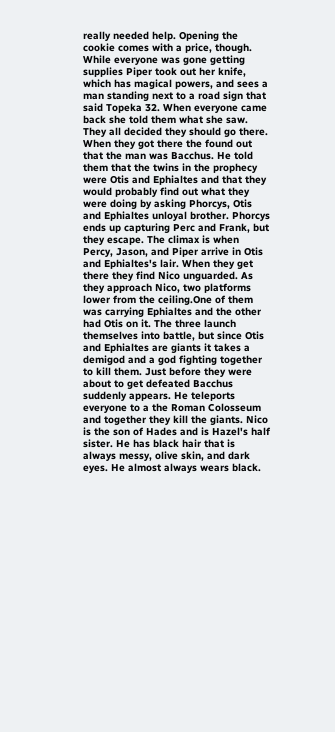really needed help. Opening the cookie comes with a price, though. While everyone was gone getting supplies Piper took out her knife, which has magical powers, and sees a man standing next to a road sign that said Topeka 32. When everyone came back she told them what she saw. They all decided they should go there. When they got there the found out that the man was Bacchus. He told them that the twins in the prophecy were Otis and Ephialtes and that they would probably find out what they were doing by asking Phorcys, Otis and Ephialtes unloyal brother. Phorcys ends up capturing Perc and Frank, but they escape. The climax is when Percy, Jason, and Piper arrive in Otis and Ephialtes's lair. When they get there they find Nico unguarded. As they approach Nico, two platforms lower from the ceiling.One of them was carrying Ephialtes and the other had Otis on it. The three launch themselves into battle, but since Otis and Ephialtes are giants it takes a demigod and a god fighting together to kill them. Just before they were about to get defeated Bacchus suddenly appears. He teleports everyone to a the Roman Colosseum and together they kill the giants. Nico is the son of Hades and is Hazel's half sister. He has black hair that is always messy, olive skin, and dark eyes. He almost always wears black.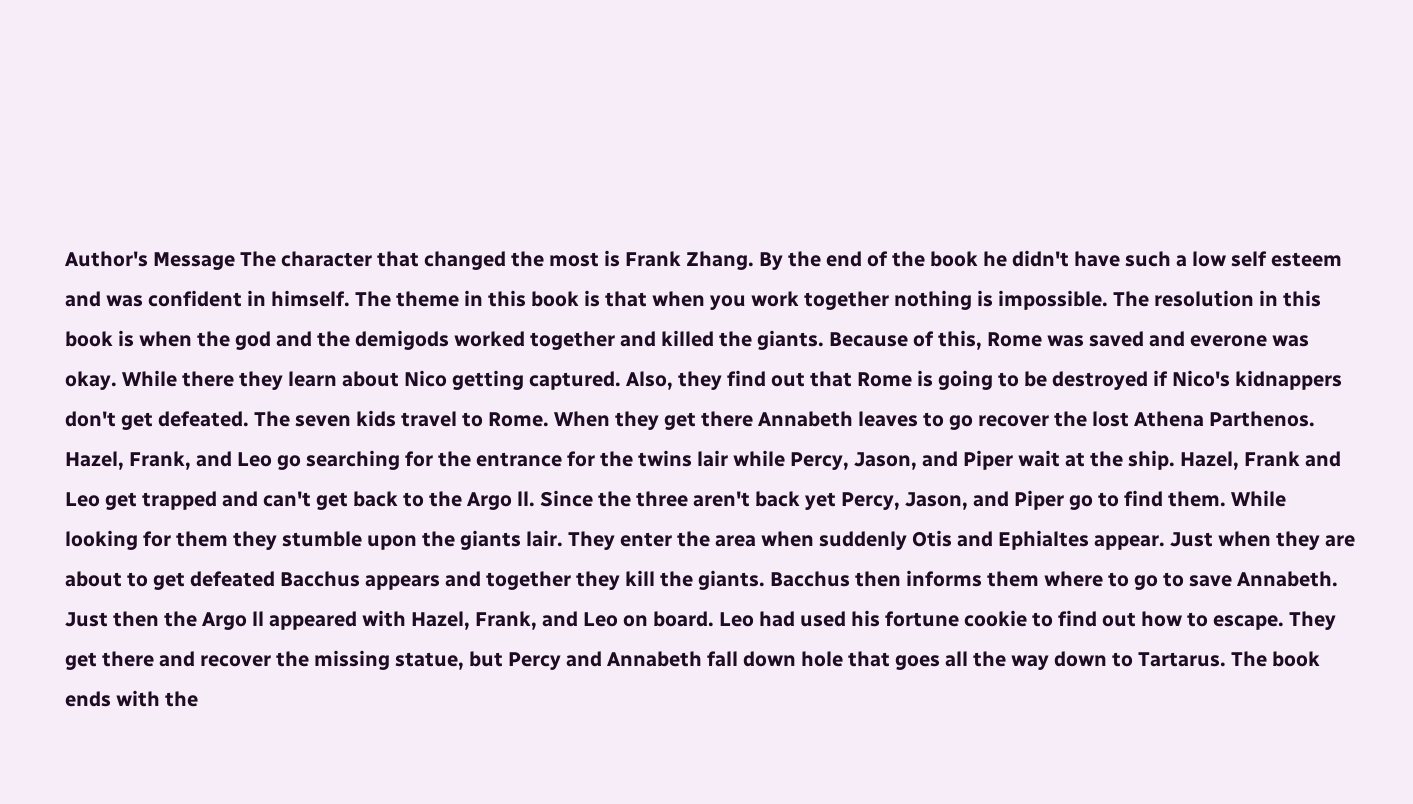Author's Message The character that changed the most is Frank Zhang. By the end of the book he didn't have such a low self esteem and was confident in himself. The theme in this book is that when you work together nothing is impossible. The resolution in this book is when the god and the demigods worked together and killed the giants. Because of this, Rome was saved and everone was okay. While there they learn about Nico getting captured. Also, they find out that Rome is going to be destroyed if Nico's kidnappers don't get defeated. The seven kids travel to Rome. When they get there Annabeth leaves to go recover the lost Athena Parthenos. Hazel, Frank, and Leo go searching for the entrance for the twins lair while Percy, Jason, and Piper wait at the ship. Hazel, Frank and Leo get trapped and can't get back to the Argo ll. Since the three aren't back yet Percy, Jason, and Piper go to find them. While looking for them they stumble upon the giants lair. They enter the area when suddenly Otis and Ephialtes appear. Just when they are about to get defeated Bacchus appears and together they kill the giants. Bacchus then informs them where to go to save Annabeth. Just then the Argo ll appeared with Hazel, Frank, and Leo on board. Leo had used his fortune cookie to find out how to escape. They get there and recover the missing statue, but Percy and Annabeth fall down hole that goes all the way down to Tartarus. The book ends with the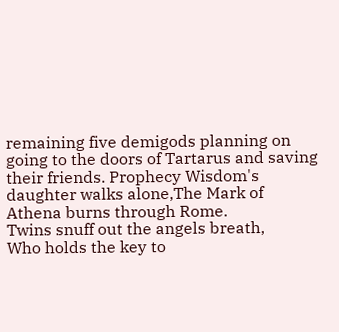remaining five demigods planning on going to the doors of Tartarus and saving their friends. Prophecy Wisdom's daughter walks alone,The Mark of Athena burns through Rome.
Twins snuff out the angels breath,
Who holds the key to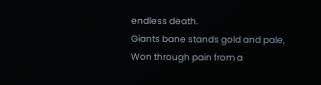endless death.
Giants bane stands gold and pale,
Won through pain from a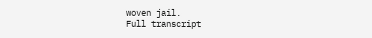woven jail.
Full transcript